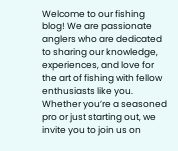Welcome to our fishing blog! We are passionate anglers who are dedicated to sharing our knowledge, experiences, and love for the art of fishing with fellow enthusiasts like you. Whether you’re a seasoned pro or just starting out, we invite you to join us on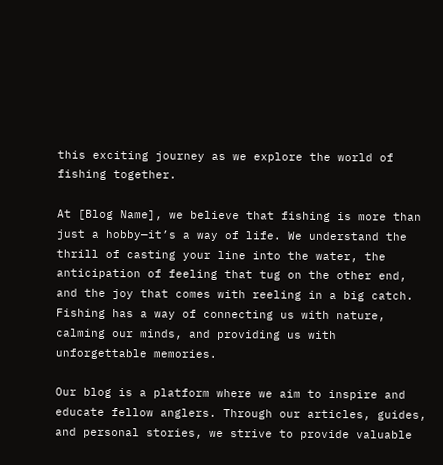this exciting journey as we explore the world of fishing together.

At [Blog Name], we believe that fishing is more than just a hobby—it’s a way of life. We understand the thrill of casting your line into the water, the anticipation of feeling that tug on the other end, and the joy that comes with reeling in a big catch. Fishing has a way of connecting us with nature, calming our minds, and providing us with unforgettable memories.

Our blog is a platform where we aim to inspire and educate fellow anglers. Through our articles, guides, and personal stories, we strive to provide valuable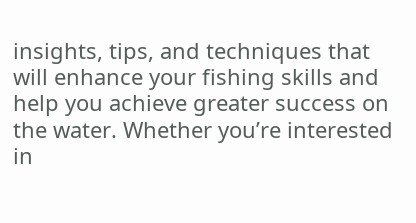insights, tips, and techniques that will enhance your fishing skills and help you achieve greater success on the water. Whether you’re interested in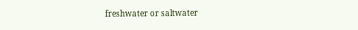freshwater or saltwater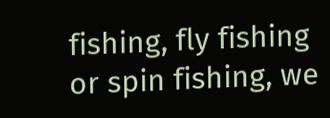fishing, fly fishing or spin fishing, we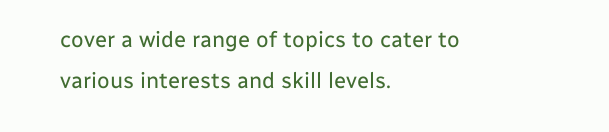cover a wide range of topics to cater to various interests and skill levels.